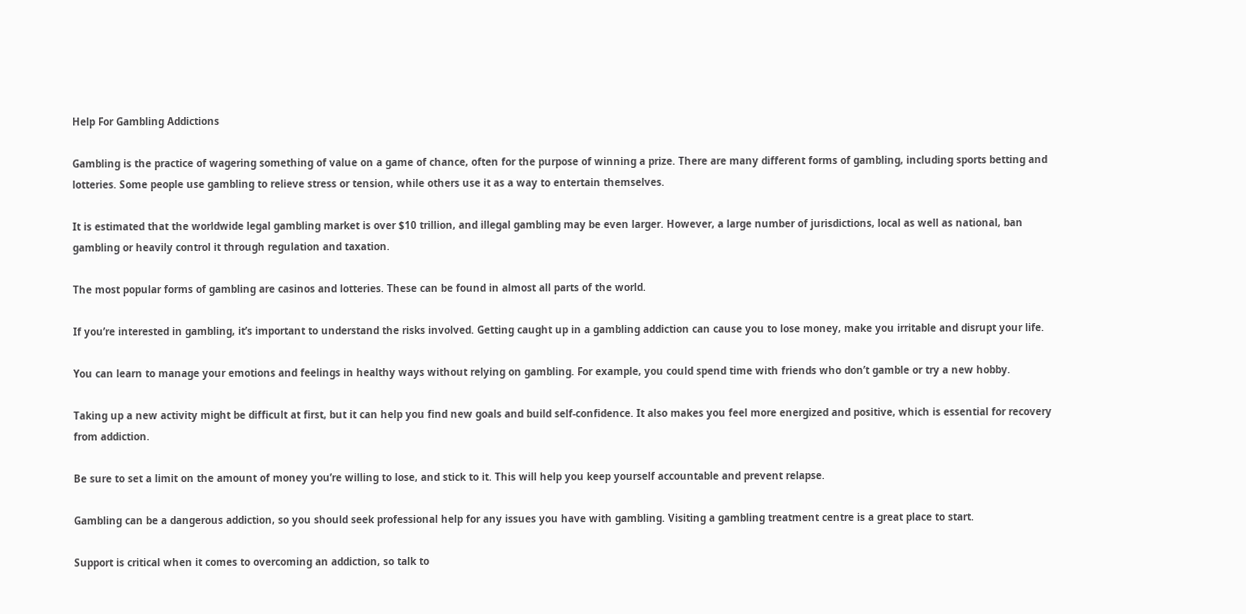Help For Gambling Addictions

Gambling is the practice of wagering something of value on a game of chance, often for the purpose of winning a prize. There are many different forms of gambling, including sports betting and lotteries. Some people use gambling to relieve stress or tension, while others use it as a way to entertain themselves.

It is estimated that the worldwide legal gambling market is over $10 trillion, and illegal gambling may be even larger. However, a large number of jurisdictions, local as well as national, ban gambling or heavily control it through regulation and taxation.

The most popular forms of gambling are casinos and lotteries. These can be found in almost all parts of the world.

If you’re interested in gambling, it’s important to understand the risks involved. Getting caught up in a gambling addiction can cause you to lose money, make you irritable and disrupt your life.

You can learn to manage your emotions and feelings in healthy ways without relying on gambling. For example, you could spend time with friends who don’t gamble or try a new hobby.

Taking up a new activity might be difficult at first, but it can help you find new goals and build self-confidence. It also makes you feel more energized and positive, which is essential for recovery from addiction.

Be sure to set a limit on the amount of money you’re willing to lose, and stick to it. This will help you keep yourself accountable and prevent relapse.

Gambling can be a dangerous addiction, so you should seek professional help for any issues you have with gambling. Visiting a gambling treatment centre is a great place to start.

Support is critical when it comes to overcoming an addiction, so talk to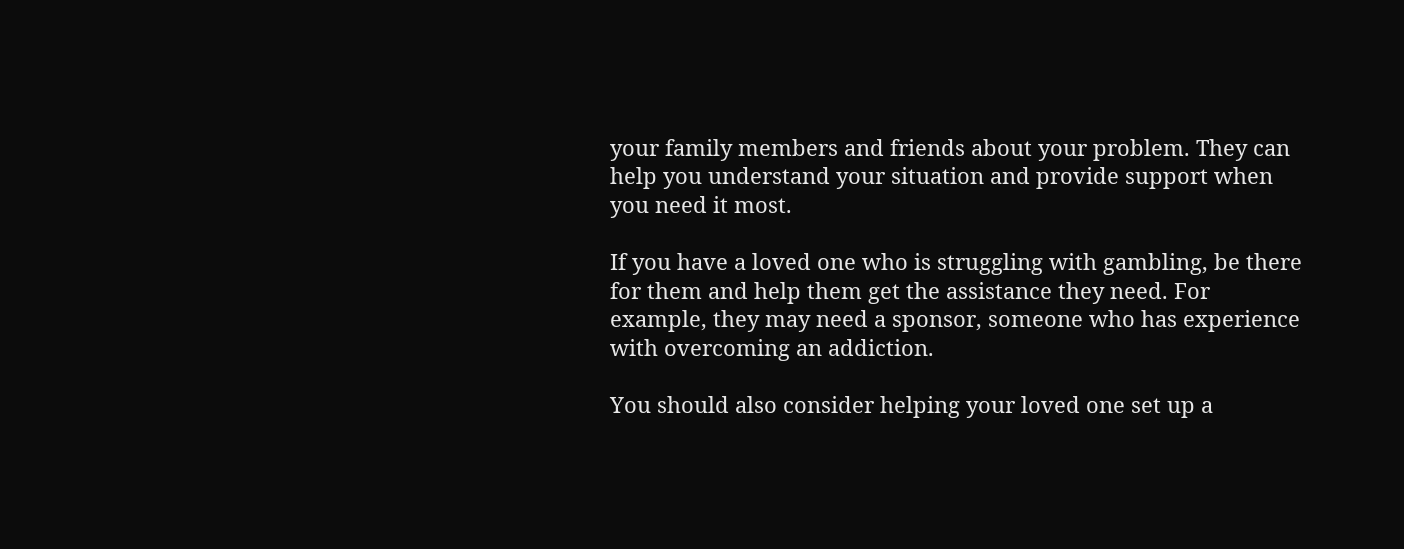your family members and friends about your problem. They can help you understand your situation and provide support when you need it most.

If you have a loved one who is struggling with gambling, be there for them and help them get the assistance they need. For example, they may need a sponsor, someone who has experience with overcoming an addiction.

You should also consider helping your loved one set up a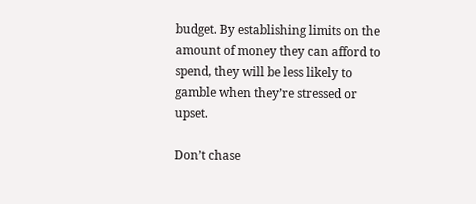budget. By establishing limits on the amount of money they can afford to spend, they will be less likely to gamble when they’re stressed or upset.

Don’t chase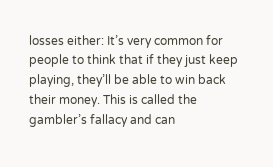losses either: It’s very common for people to think that if they just keep playing, they’ll be able to win back their money. This is called the gambler’s fallacy and can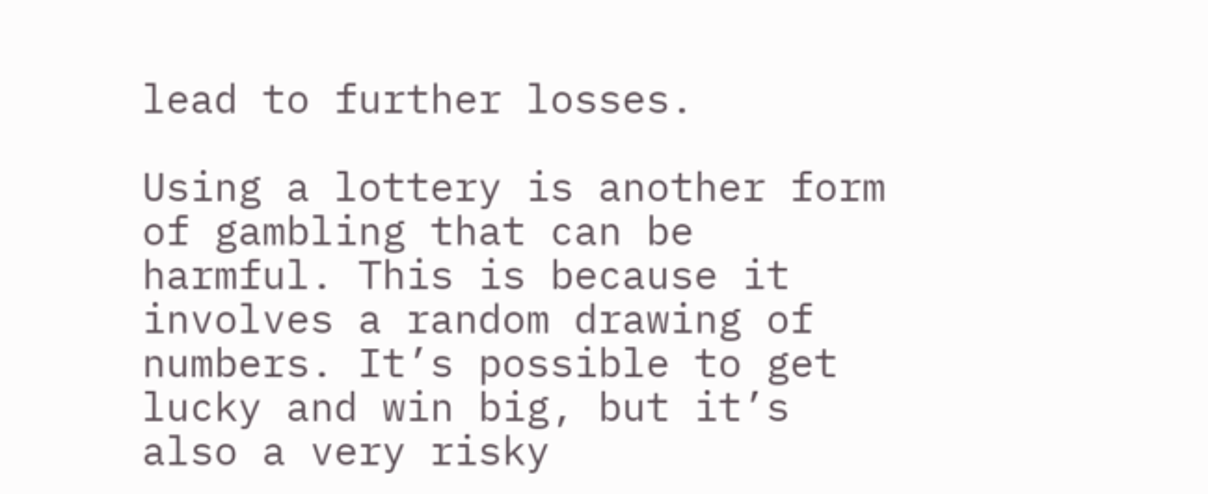lead to further losses.

Using a lottery is another form of gambling that can be harmful. This is because it involves a random drawing of numbers. It’s possible to get lucky and win big, but it’s also a very risky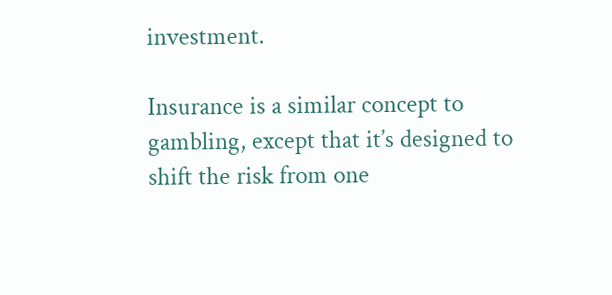investment.

Insurance is a similar concept to gambling, except that it’s designed to shift the risk from one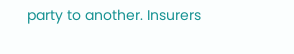party to another. Insurers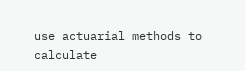use actuarial methods to calculate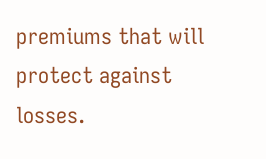premiums that will protect against losses.